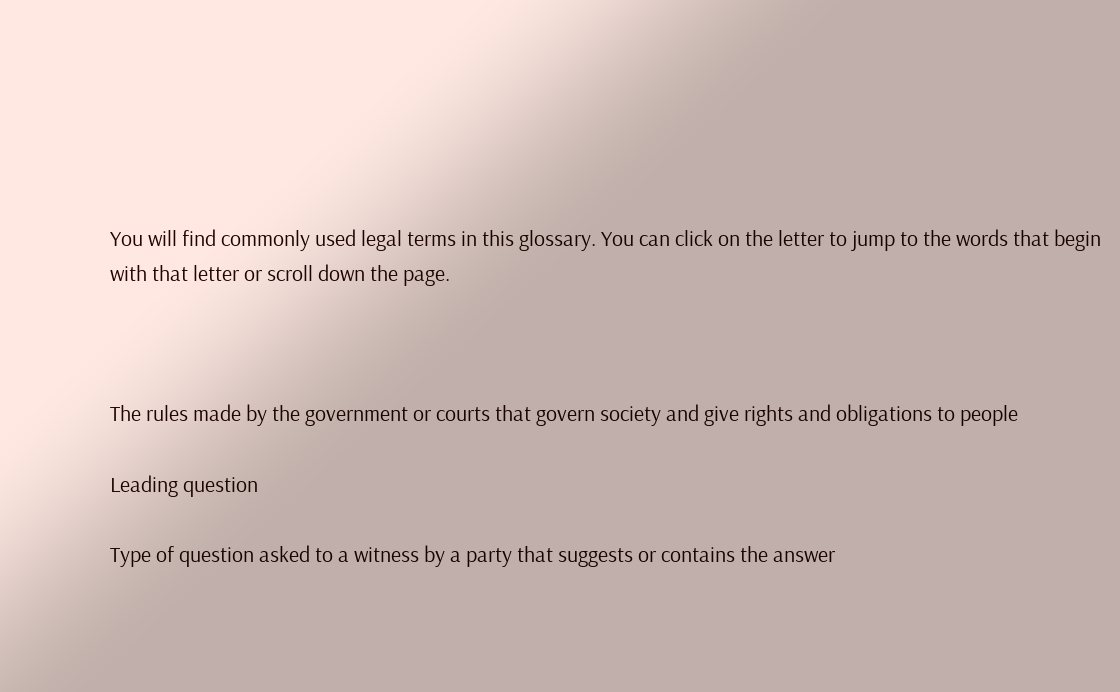You will find commonly used legal terms in this glossary. You can click on the letter to jump to the words that begin with that letter or scroll down the page.



The rules made by the government or courts that govern society and give rights and obligations to people

Leading question

Type of question asked to a witness by a party that suggests or contains the answer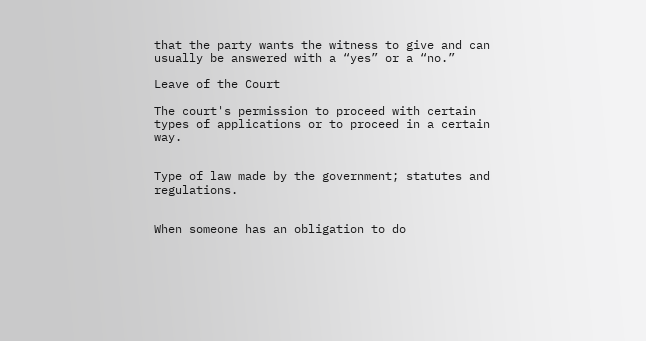that the party wants the witness to give and can usually be answered with a “yes” or a “no.”

Leave of the Court

The court's permission to proceed with certain types of applications or to proceed in a certain way.


Type of law made by the government; statutes and regulations.


When someone has an obligation to do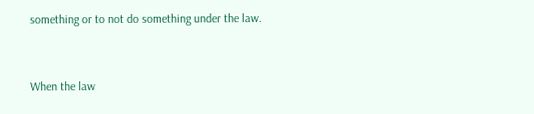something or to not do something under the law.


When the law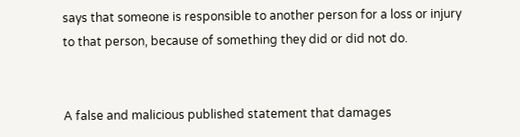says that someone is responsible to another person for a loss or injury to that person, because of something they did or did not do.


A false and malicious published statement that damages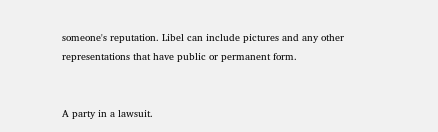someone's reputation. Libel can include pictures and any other representations that have public or permanent form.


A party in a lawsuit.